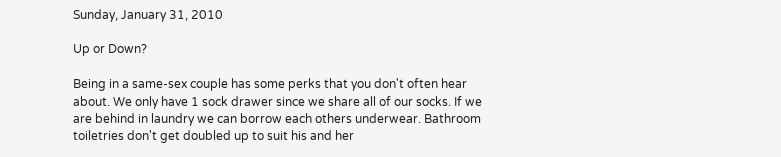Sunday, January 31, 2010

Up or Down?

Being in a same-sex couple has some perks that you don't often hear about. We only have 1 sock drawer since we share all of our socks. If we are behind in laundry we can borrow each others underwear. Bathroom toiletries don't get doubled up to suit his and her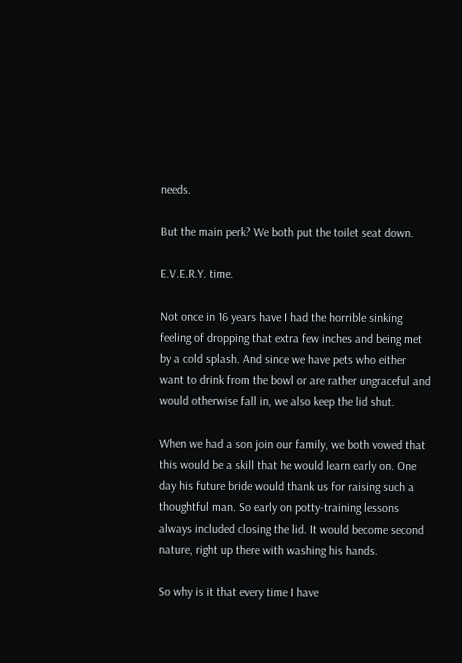needs.

But the main perk? We both put the toilet seat down.

E.V.E.R.Y. time.

Not once in 16 years have I had the horrible sinking feeling of dropping that extra few inches and being met by a cold splash. And since we have pets who either want to drink from the bowl or are rather ungraceful and would otherwise fall in, we also keep the lid shut.

When we had a son join our family, we both vowed that this would be a skill that he would learn early on. One day his future bride would thank us for raising such a thoughtful man. So early on potty-training lessons always included closing the lid. It would become second nature, right up there with washing his hands.

So why is it that every time I have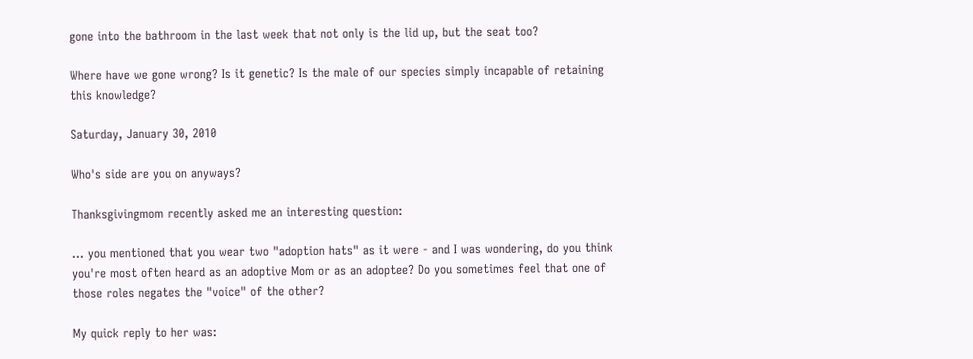gone into the bathroom in the last week that not only is the lid up, but the seat too?

Where have we gone wrong? Is it genetic? Is the male of our species simply incapable of retaining this knowledge?

Saturday, January 30, 2010

Who's side are you on anyways?

Thanksgivingmom recently asked me an interesting question:

... you mentioned that you wear two "adoption hats" as it were - and I was wondering, do you think you're most often heard as an adoptive Mom or as an adoptee? Do you sometimes feel that one of those roles negates the "voice" of the other?

My quick reply to her was: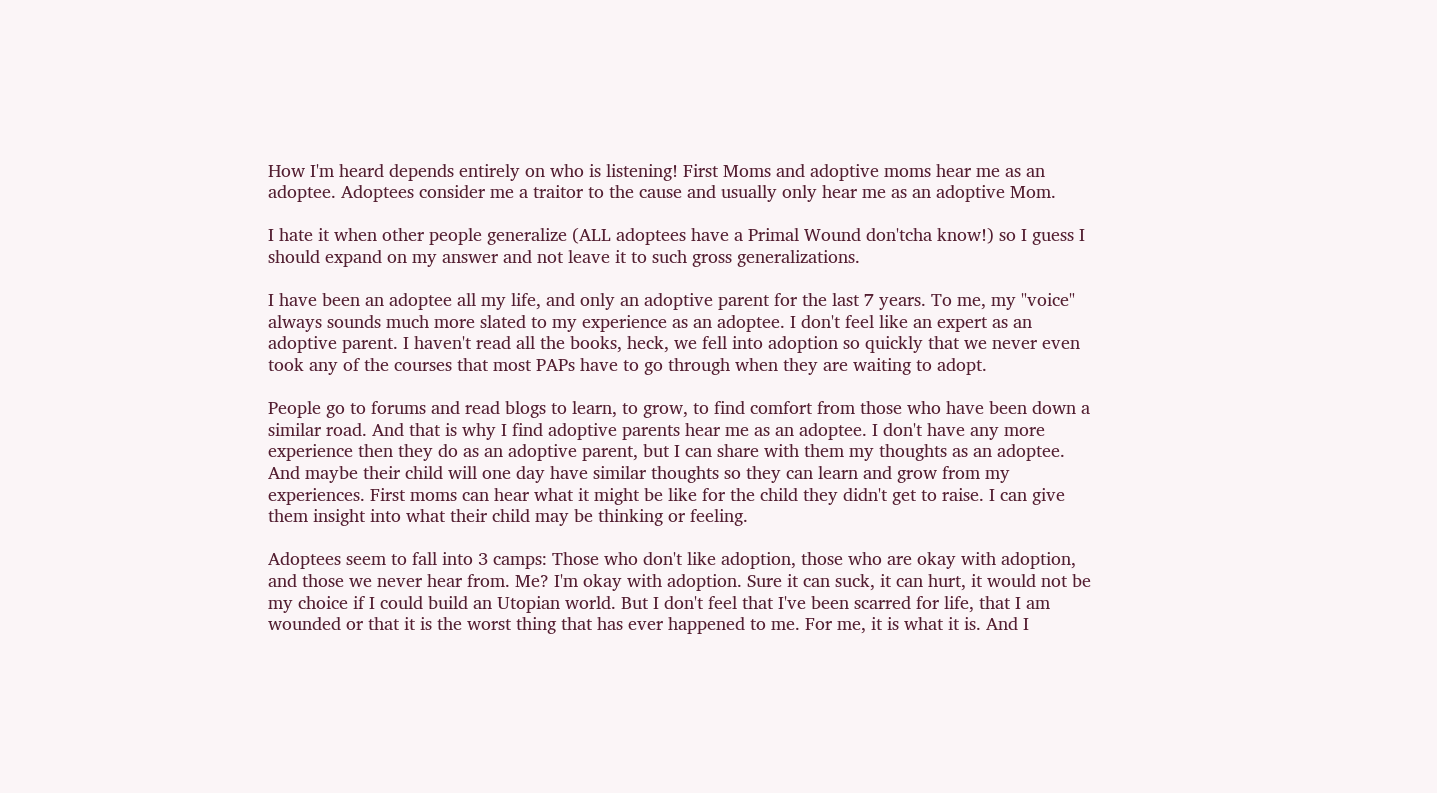How I'm heard depends entirely on who is listening! First Moms and adoptive moms hear me as an adoptee. Adoptees consider me a traitor to the cause and usually only hear me as an adoptive Mom.

I hate it when other people generalize (ALL adoptees have a Primal Wound don'tcha know!) so I guess I should expand on my answer and not leave it to such gross generalizations.

I have been an adoptee all my life, and only an adoptive parent for the last 7 years. To me, my "voice" always sounds much more slated to my experience as an adoptee. I don't feel like an expert as an adoptive parent. I haven't read all the books, heck, we fell into adoption so quickly that we never even took any of the courses that most PAPs have to go through when they are waiting to adopt.

People go to forums and read blogs to learn, to grow, to find comfort from those who have been down a similar road. And that is why I find adoptive parents hear me as an adoptee. I don't have any more experience then they do as an adoptive parent, but I can share with them my thoughts as an adoptee. And maybe their child will one day have similar thoughts so they can learn and grow from my experiences. First moms can hear what it might be like for the child they didn't get to raise. I can give them insight into what their child may be thinking or feeling.

Adoptees seem to fall into 3 camps: Those who don't like adoption, those who are okay with adoption, and those we never hear from. Me? I'm okay with adoption. Sure it can suck, it can hurt, it would not be my choice if I could build an Utopian world. But I don't feel that I've been scarred for life, that I am wounded or that it is the worst thing that has ever happened to me. For me, it is what it is. And I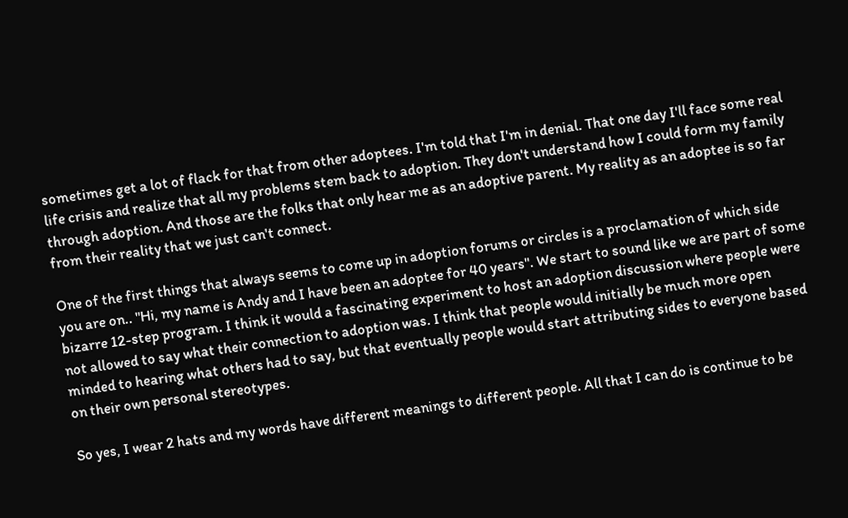sometimes get a lot of flack for that from other adoptees. I'm told that I'm in denial. That one day I'll face some real life crisis and realize that all my problems stem back to adoption. They don't understand how I could form my family through adoption. And those are the folks that only hear me as an adoptive parent. My reality as an adoptee is so far from their reality that we just can't connect.

One of the first things that always seems to come up in adoption forums or circles is a proclamation of which side you are on.. "Hi, my name is Andy and I have been an adoptee for 40 years". We start to sound like we are part of some bizarre 12-step program. I think it would a fascinating experiment to host an adoption discussion where people were not allowed to say what their connection to adoption was. I think that people would initially be much more open minded to hearing what others had to say, but that eventually people would start attributing sides to everyone based on their own personal stereotypes.

So yes, I wear 2 hats and my words have different meanings to different people. All that I can do is continue to be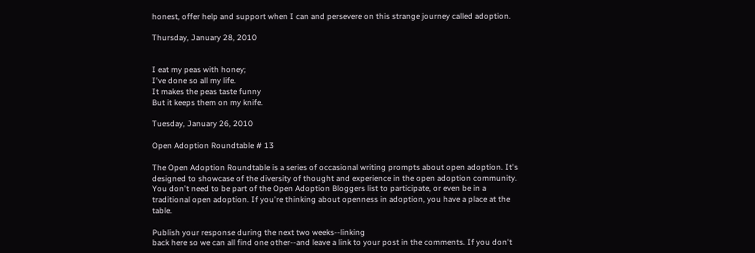honest, offer help and support when I can and persevere on this strange journey called adoption.

Thursday, January 28, 2010


I eat my peas with honey;
I've done so all my life.
It makes the peas taste funny
But it keeps them on my knife.

Tuesday, January 26, 2010

Open Adoption Roundtable # 13

The Open Adoption Roundtable is a series of occasional writing prompts about open adoption. It's designed to showcase of the diversity of thought and experience in the open adoption community. You don't need to be part of the Open Adoption Bloggers list to participate, or even be in a traditional open adoption. If you're thinking about openness in adoption, you have a place at the table.

Publish your response during the next two weeks--linking
back here so we can all find one other--and leave a link to your post in the comments. If you don't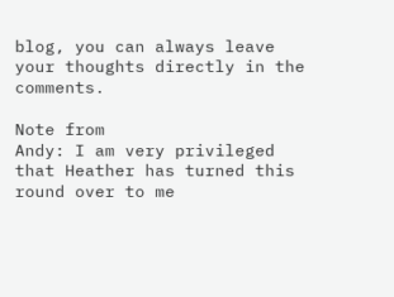blog, you can always leave your thoughts directly in the comments.

Note from
Andy: I am very privileged that Heather has turned this round over to me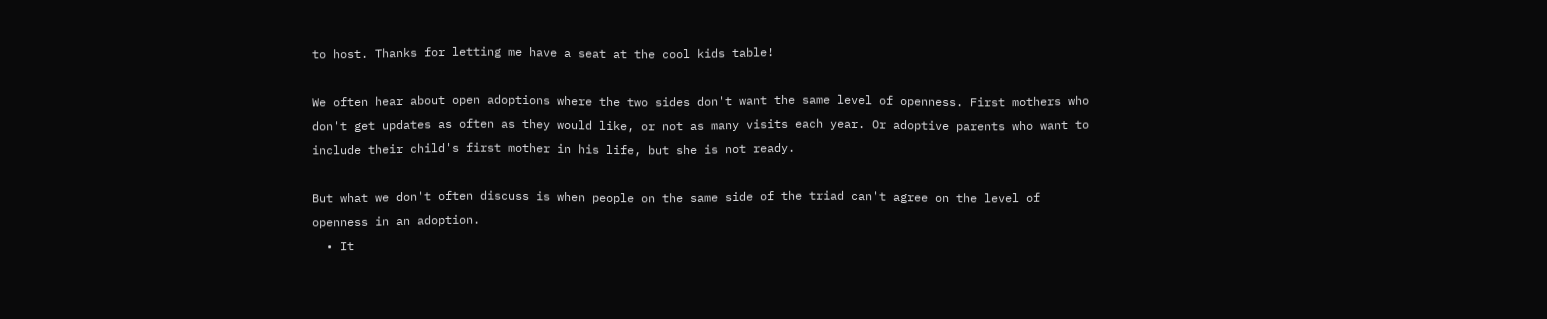to host. Thanks for letting me have a seat at the cool kids table!

We often hear about open adoptions where the two sides don't want the same level of openness. First mothers who don't get updates as often as they would like, or not as many visits each year. Or adoptive parents who want to include their child's first mother in his life, but she is not ready.

But what we don't often discuss is when people on the same side of the triad can't agree on the level of openness in an adoption.
  • It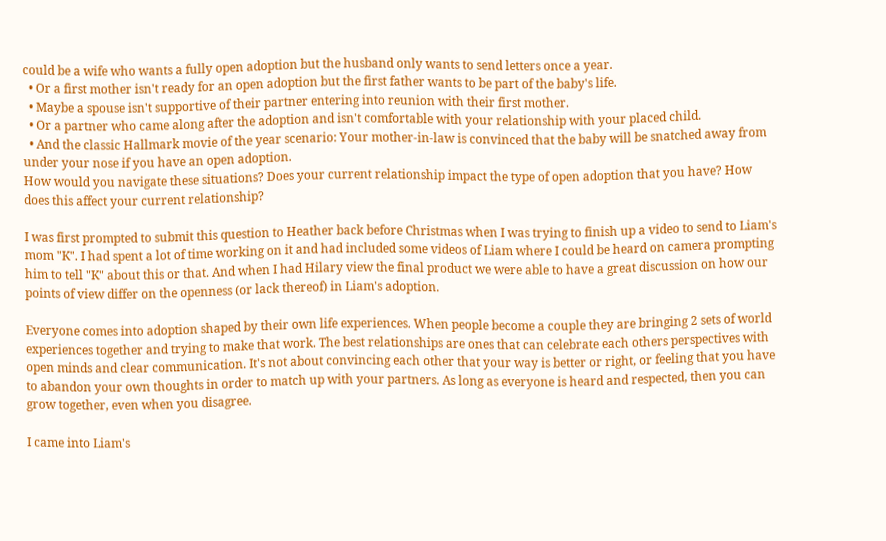could be a wife who wants a fully open adoption but the husband only wants to send letters once a year.
  • Or a first mother isn't ready for an open adoption but the first father wants to be part of the baby's life.
  • Maybe a spouse isn't supportive of their partner entering into reunion with their first mother.
  • Or a partner who came along after the adoption and isn't comfortable with your relationship with your placed child.
  • And the classic Hallmark movie of the year scenario: Your mother-in-law is convinced that the baby will be snatched away from under your nose if you have an open adoption.
How would you navigate these situations? Does your current relationship impact the type of open adoption that you have? How does this affect your current relationship?

I was first prompted to submit this question to Heather back before Christmas when I was trying to finish up a video to send to Liam's mom "K". I had spent a lot of time working on it and had included some videos of Liam where I could be heard on camera prompting him to tell "K" about this or that. And when I had Hilary view the final product we were able to have a great discussion on how our points of view differ on the openness (or lack thereof) in Liam's adoption.

Everyone comes into adoption shaped by their own life experiences. When people become a couple they are bringing 2 sets of world experiences together and trying to make that work. The best relationships are ones that can celebrate each others perspectives with open minds and clear communication. It's not about convincing each other that your way is better or right, or feeling that you have to abandon your own thoughts in order to match up with your partners. As long as everyone is heard and respected, then you can grow together, even when you disagree.

I came into Liam's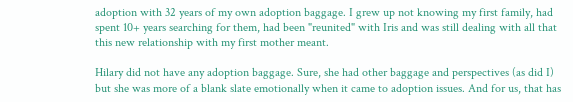adoption with 32 years of my own adoption baggage. I grew up not knowing my first family, had spent 10+ years searching for them, had been "reunited" with Iris and was still dealing with all that this new relationship with my first mother meant.

Hilary did not have any adoption baggage. Sure, she had other baggage and perspectives (as did I) but she was more of a blank slate emotionally when it came to adoption issues. And for us, that has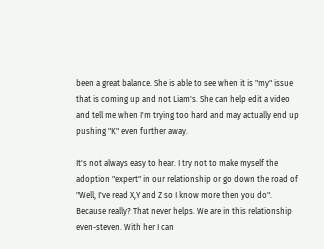been a great balance. She is able to see when it is "my" issue that is coming up and not Liam's. She can help edit a video and tell me when I'm trying too hard and may actually end up pushing "K" even further away.

It's not always easy to hear. I try not to make myself the adoption "expert" in our relationship or go down the road of "Well, I've read X,Y and Z so I know more then you do". Because really? That never helps. We are in this relationship even-steven. With her I can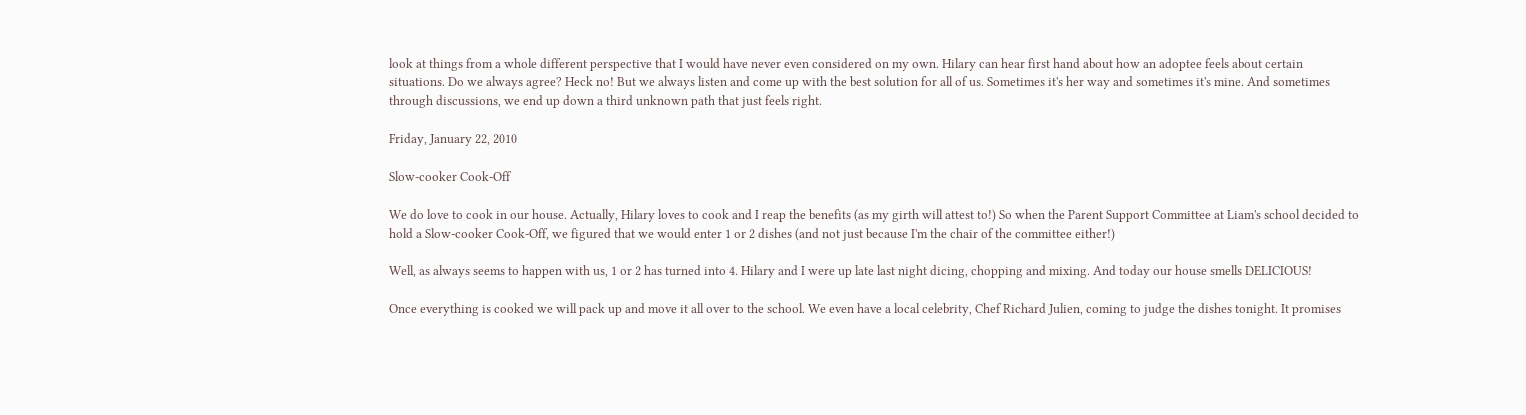look at things from a whole different perspective that I would have never even considered on my own. Hilary can hear first hand about how an adoptee feels about certain situations. Do we always agree? Heck no! But we always listen and come up with the best solution for all of us. Sometimes it's her way and sometimes it's mine. And sometimes through discussions, we end up down a third unknown path that just feels right.

Friday, January 22, 2010

Slow-cooker Cook-Off

We do love to cook in our house. Actually, Hilary loves to cook and I reap the benefits (as my girth will attest to!) So when the Parent Support Committee at Liam's school decided to hold a Slow-cooker Cook-Off, we figured that we would enter 1 or 2 dishes (and not just because I'm the chair of the committee either!)

Well, as always seems to happen with us, 1 or 2 has turned into 4. Hilary and I were up late last night dicing, chopping and mixing. And today our house smells DELICIOUS!

Once everything is cooked we will pack up and move it all over to the school. We even have a local celebrity, Chef Richard Julien, coming to judge the dishes tonight. It promises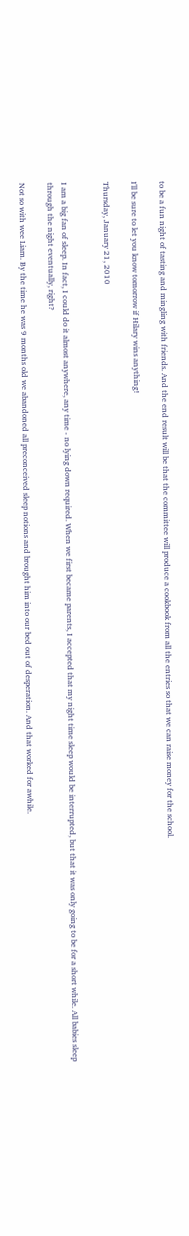to be a fun night of tasting and mingling with friends. And the end result will be that the committee will produce a cookbook from all the entries so that we can raise money for the school.

I'll be sure to let you know tomorrow if Hilary wins anything!

Thursday, January 21, 2010


I am a big fan of sleep. In fact, I could do it almost anywhere, any time - no lying down required. When we first became parents, I accepted that my night time sleep would be interrupted, but that it was only going to be for a short while. All babies sleep through the night eventually, right?

Not so with wee Liam. By the time he was 9 months old we abandoned all preconceived sleep notions and brought him into our bed out of desperation. And that worked for awhile.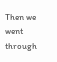Then we went through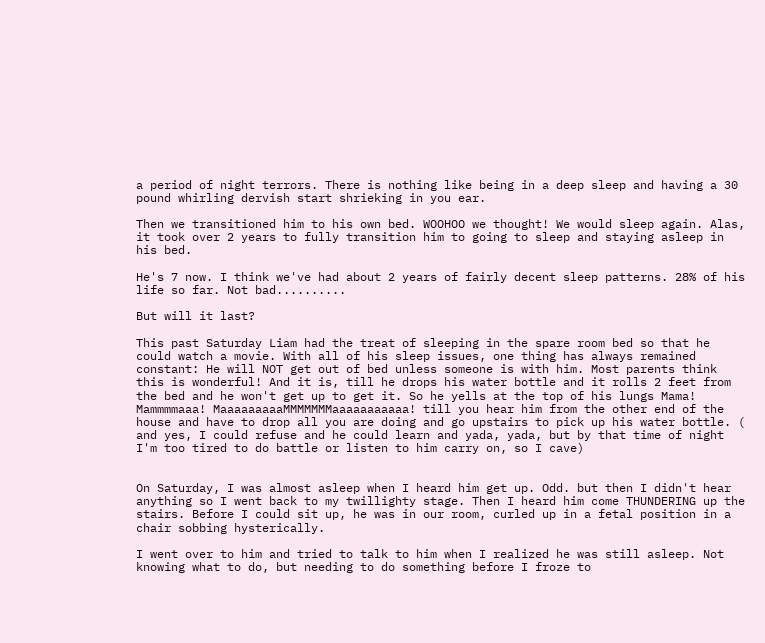a period of night terrors. There is nothing like being in a deep sleep and having a 30 pound whirling dervish start shrieking in you ear.

Then we transitioned him to his own bed. WOOHOO we thought! We would sleep again. Alas, it took over 2 years to fully transition him to going to sleep and staying asleep in his bed.

He's 7 now. I think we've had about 2 years of fairly decent sleep patterns. 28% of his life so far. Not bad..........

But will it last?

This past Saturday Liam had the treat of sleeping in the spare room bed so that he could watch a movie. With all of his sleep issues, one thing has always remained constant: He will NOT get out of bed unless someone is with him. Most parents think this is wonderful! And it is, till he drops his water bottle and it rolls 2 feet from the bed and he won't get up to get it. So he yells at the top of his lungs Mama! Mammmmaaa! MaaaaaaaaaMMMMMMMaaaaaaaaaaa! till you hear him from the other end of the house and have to drop all you are doing and go upstairs to pick up his water bottle. ( and yes, I could refuse and he could learn and yada, yada, but by that time of night I'm too tired to do battle or listen to him carry on, so I cave)


On Saturday, I was almost asleep when I heard him get up. Odd. but then I didn't hear anything so I went back to my twillighty stage. Then I heard him come THUNDERING up the stairs. Before I could sit up, he was in our room, curled up in a fetal position in a chair sobbing hysterically.

I went over to him and tried to talk to him when I realized he was still asleep. Not knowing what to do, but needing to do something before I froze to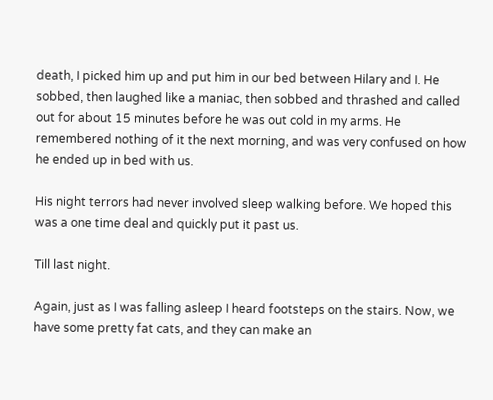death, I picked him up and put him in our bed between Hilary and I. He sobbed, then laughed like a maniac, then sobbed and thrashed and called out for about 15 minutes before he was out cold in my arms. He remembered nothing of it the next morning, and was very confused on how he ended up in bed with us.

His night terrors had never involved sleep walking before. We hoped this was a one time deal and quickly put it past us.

Till last night.

Again, just as I was falling asleep I heard footsteps on the stairs. Now, we have some pretty fat cats, and they can make an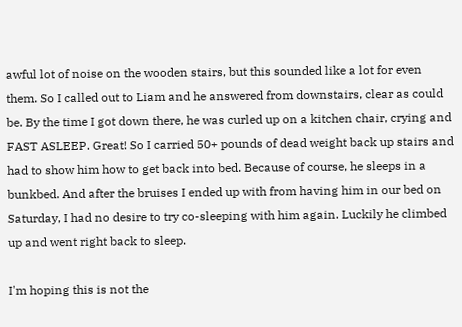awful lot of noise on the wooden stairs, but this sounded like a lot for even them. So I called out to Liam and he answered from downstairs, clear as could be. By the time I got down there, he was curled up on a kitchen chair, crying and FAST ASLEEP. Great! So I carried 50+ pounds of dead weight back up stairs and had to show him how to get back into bed. Because of course, he sleeps in a bunkbed. And after the bruises I ended up with from having him in our bed on Saturday, I had no desire to try co-sleeping with him again. Luckily he climbed up and went right back to sleep.

I'm hoping this is not the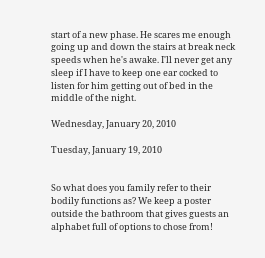start of a new phase. He scares me enough going up and down the stairs at break neck speeds when he's awake. I'll never get any sleep if I have to keep one ear cocked to listen for him getting out of bed in the middle of the night.

Wednesday, January 20, 2010

Tuesday, January 19, 2010


So what does you family refer to their bodily functions as? We keep a poster outside the bathroom that gives guests an alphabet full of options to chose from!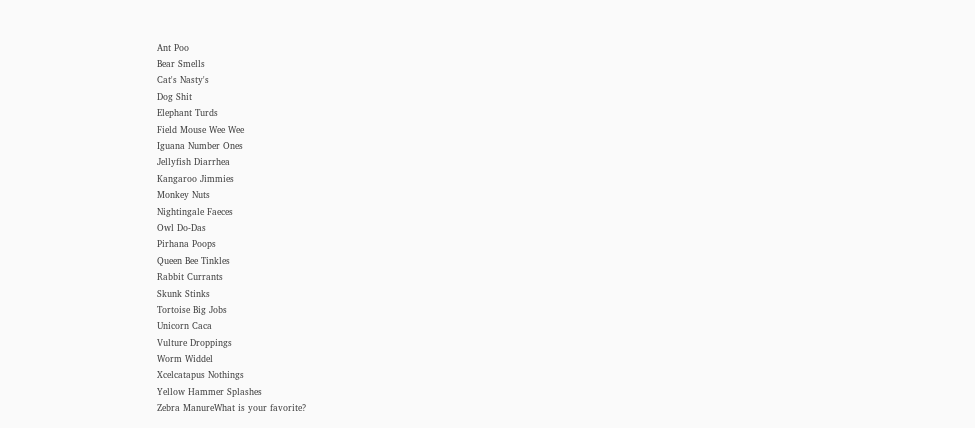Ant Poo
Bear Smells
Cat's Nasty's
Dog Shit
Elephant Turds
Field Mouse Wee Wee
Iguana Number Ones
Jellyfish Diarrhea
Kangaroo Jimmies
Monkey Nuts
Nightingale Faeces
Owl Do-Das
Pirhana Poops
Queen Bee Tinkles
Rabbit Currants
Skunk Stinks
Tortoise Big Jobs
Unicorn Caca
Vulture Droppings
Worm Widdel
Xcelcatapus Nothings
Yellow Hammer Splashes
Zebra ManureWhat is your favorite?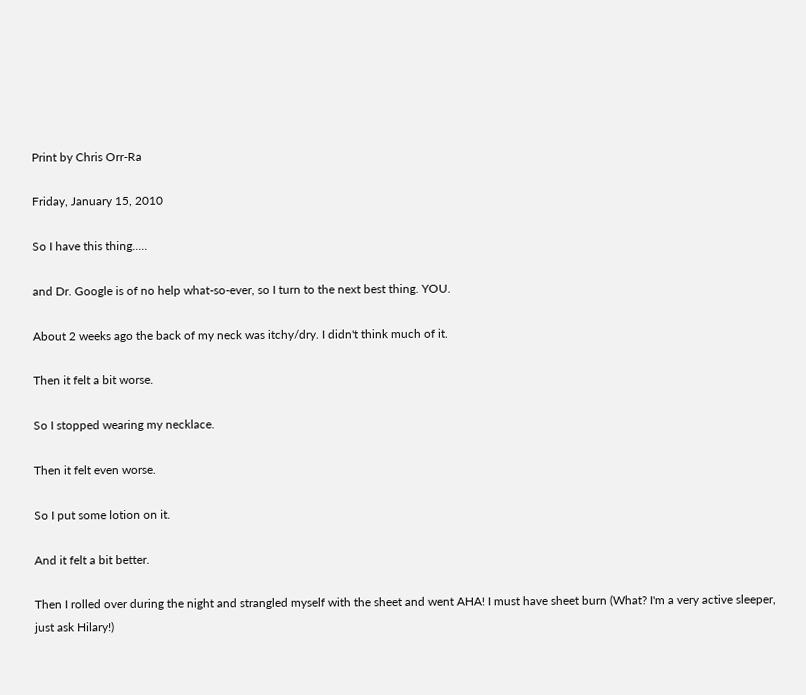Print by Chris Orr-Ra

Friday, January 15, 2010

So I have this thing.....

and Dr. Google is of no help what-so-ever, so I turn to the next best thing. YOU.

About 2 weeks ago the back of my neck was itchy/dry. I didn't think much of it.

Then it felt a bit worse.

So I stopped wearing my necklace.

Then it felt even worse.

So I put some lotion on it.

And it felt a bit better.

Then I rolled over during the night and strangled myself with the sheet and went AHA! I must have sheet burn (What? I'm a very active sleeper, just ask Hilary!)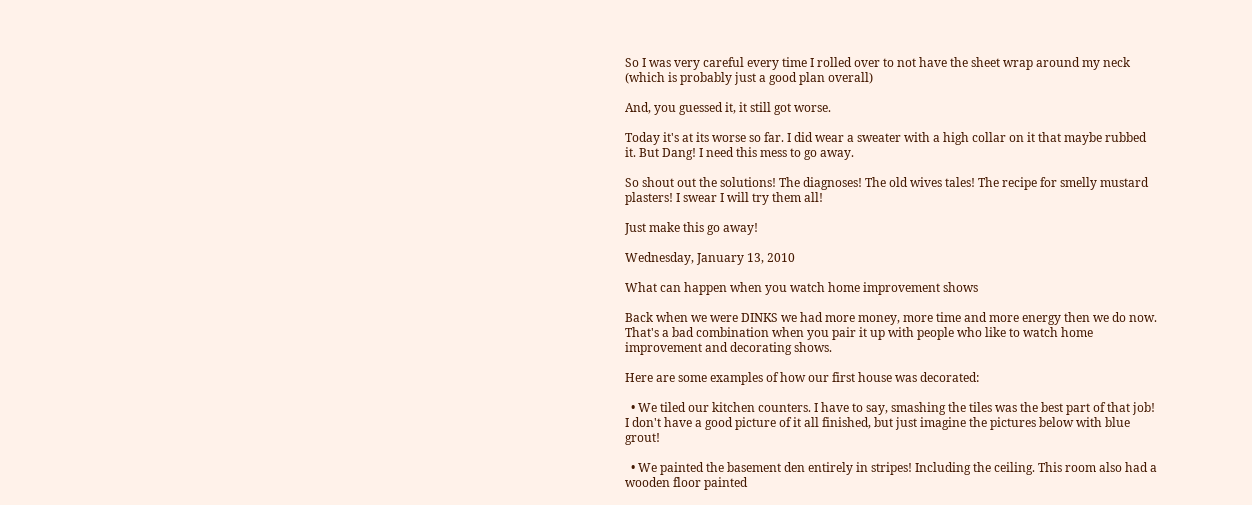So I was very careful every time I rolled over to not have the sheet wrap around my neck (which is probably just a good plan overall)

And, you guessed it, it still got worse.

Today it's at its worse so far. I did wear a sweater with a high collar on it that maybe rubbed it. But Dang! I need this mess to go away.

So shout out the solutions! The diagnoses! The old wives tales! The recipe for smelly mustard plasters! I swear I will try them all!

Just make this go away!

Wednesday, January 13, 2010

What can happen when you watch home improvement shows

Back when we were DINKS we had more money, more time and more energy then we do now. That's a bad combination when you pair it up with people who like to watch home improvement and decorating shows.

Here are some examples of how our first house was decorated:

  • We tiled our kitchen counters. I have to say, smashing the tiles was the best part of that job! I don't have a good picture of it all finished, but just imagine the pictures below with blue grout!

  • We painted the basement den entirely in stripes! Including the ceiling. This room also had a wooden floor painted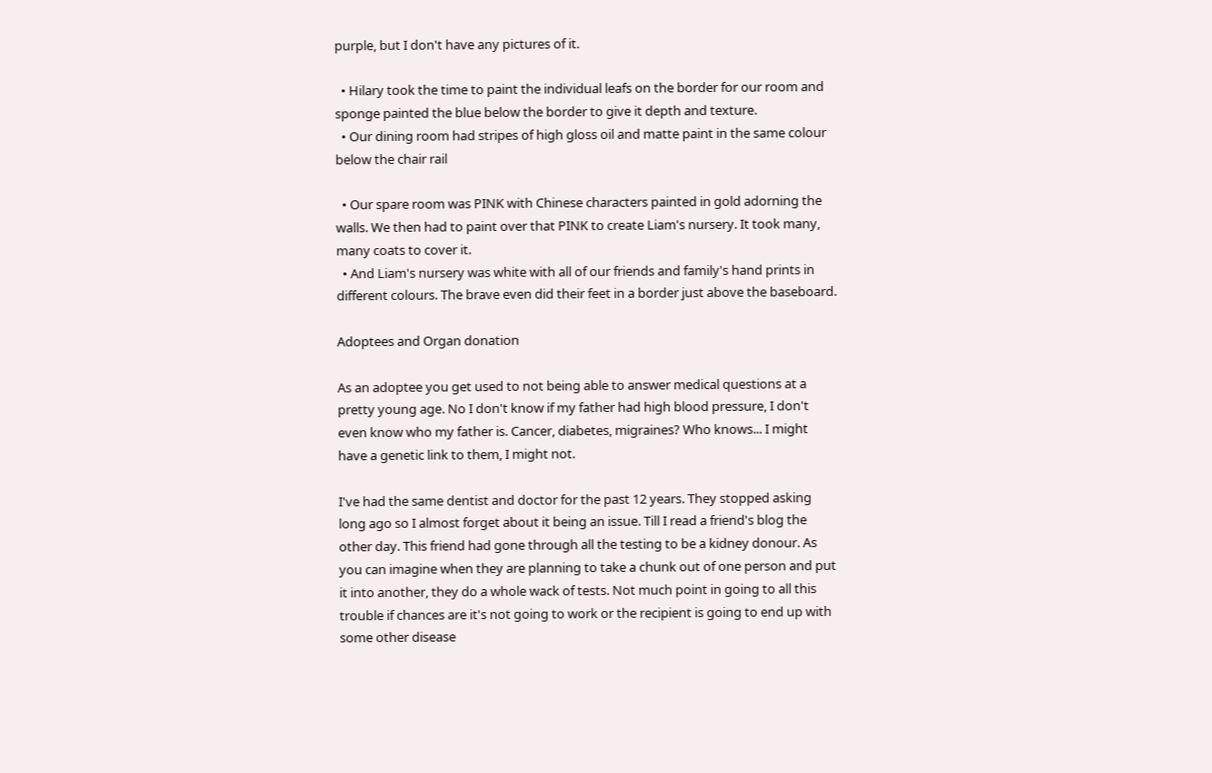purple, but I don't have any pictures of it.

  • Hilary took the time to paint the individual leafs on the border for our room and sponge painted the blue below the border to give it depth and texture.
  • Our dining room had stripes of high gloss oil and matte paint in the same colour below the chair rail

  • Our spare room was PINK with Chinese characters painted in gold adorning the walls. We then had to paint over that PINK to create Liam's nursery. It took many, many coats to cover it.
  • And Liam's nursery was white with all of our friends and family's hand prints in different colours. The brave even did their feet in a border just above the baseboard.

Adoptees and Organ donation

As an adoptee you get used to not being able to answer medical questions at a pretty young age. No I don't know if my father had high blood pressure, I don't even know who my father is. Cancer, diabetes, migraines? Who knows... I might have a genetic link to them, I might not.

I've had the same dentist and doctor for the past 12 years. They stopped asking long ago so I almost forget about it being an issue. Till I read a friend's blog the other day. This friend had gone through all the testing to be a kidney donour. As you can imagine when they are planning to take a chunk out of one person and put it into another, they do a whole wack of tests. Not much point in going to all this trouble if chances are it's not going to work or the recipient is going to end up with some other disease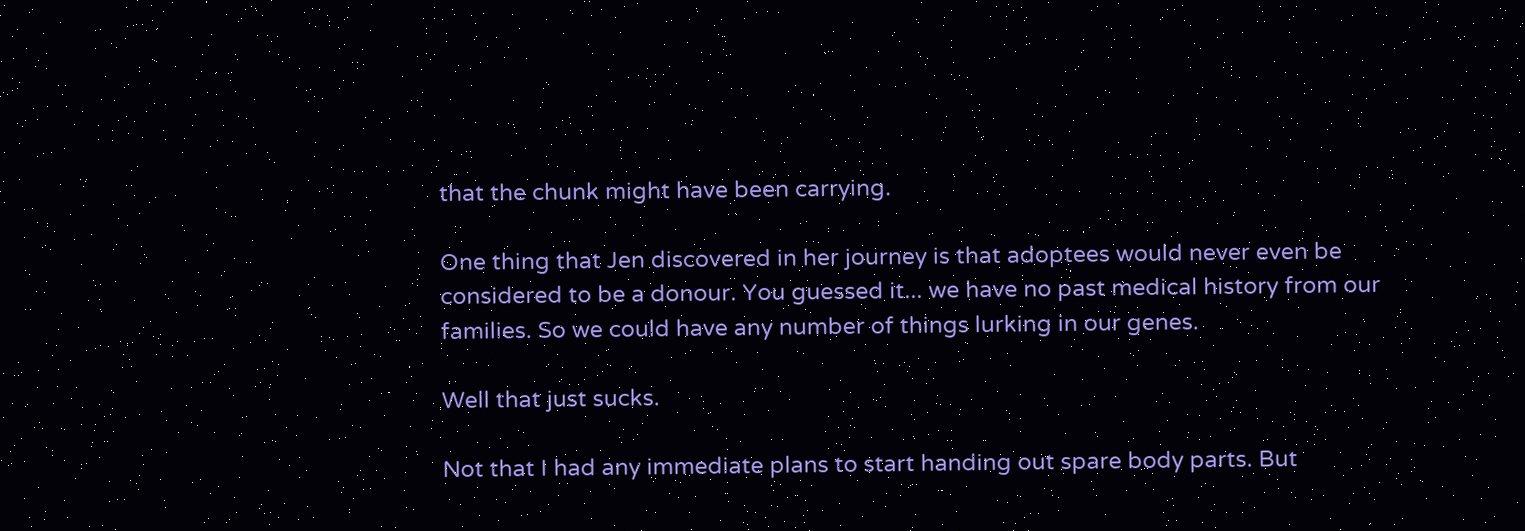that the chunk might have been carrying.

One thing that Jen discovered in her journey is that adoptees would never even be considered to be a donour. You guessed it... we have no past medical history from our families. So we could have any number of things lurking in our genes.

Well that just sucks.

Not that I had any immediate plans to start handing out spare body parts. But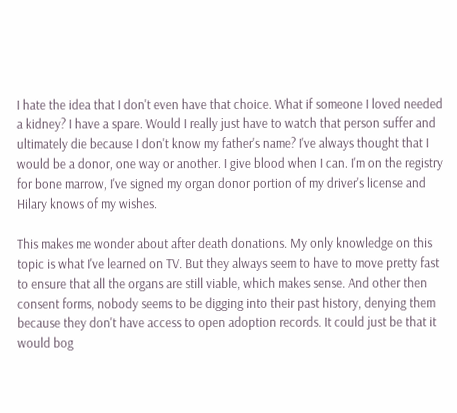I hate the idea that I don't even have that choice. What if someone I loved needed a kidney? I have a spare. Would I really just have to watch that person suffer and ultimately die because I don't know my father's name? I've always thought that I would be a donor, one way or another. I give blood when I can. I'm on the registry for bone marrow, I've signed my organ donor portion of my driver's license and Hilary knows of my wishes.

This makes me wonder about after death donations. My only knowledge on this topic is what I've learned on TV. But they always seem to have to move pretty fast to ensure that all the organs are still viable, which makes sense. And other then consent forms, nobody seems to be digging into their past history, denying them because they don't have access to open adoption records. It could just be that it would bog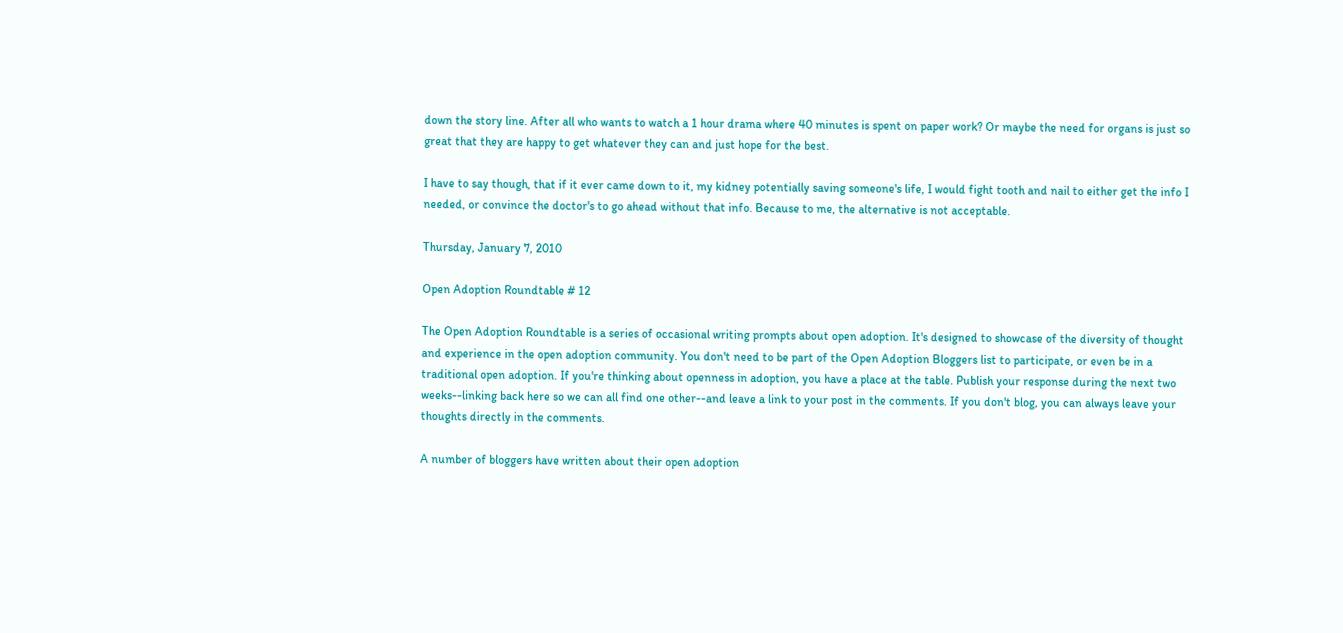down the story line. After all who wants to watch a 1 hour drama where 40 minutes is spent on paper work? Or maybe the need for organs is just so great that they are happy to get whatever they can and just hope for the best.

I have to say though, that if it ever came down to it, my kidney potentially saving someone's life, I would fight tooth and nail to either get the info I needed, or convince the doctor's to go ahead without that info. Because to me, the alternative is not acceptable.

Thursday, January 7, 2010

Open Adoption Roundtable # 12

The Open Adoption Roundtable is a series of occasional writing prompts about open adoption. It's designed to showcase of the diversity of thought and experience in the open adoption community. You don't need to be part of the Open Adoption Bloggers list to participate, or even be in a traditional open adoption. If you're thinking about openness in adoption, you have a place at the table. Publish your response during the next two weeks--linking back here so we can all find one other--and leave a link to your post in the comments. If you don't blog, you can always leave your thoughts directly in the comments.

A number of bloggers have written about their open adoption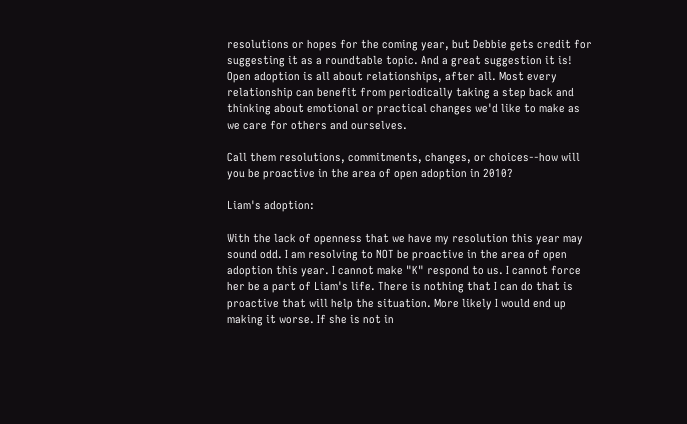resolutions or hopes for the coming year, but Debbie gets credit for suggesting it as a roundtable topic. And a great suggestion it is! Open adoption is all about relationships, after all. Most every relationship can benefit from periodically taking a step back and thinking about emotional or practical changes we'd like to make as we care for others and ourselves.

Call them resolutions, commitments, changes, or choices--how will you be proactive in the area of open adoption in 2010?

Liam's adoption:

With the lack of openness that we have my resolution this year may sound odd. I am resolving to NOT be proactive in the area of open adoption this year. I cannot make "K" respond to us. I cannot force her be a part of Liam's life. There is nothing that I can do that is proactive that will help the situation. More likely I would end up making it worse. If she is not in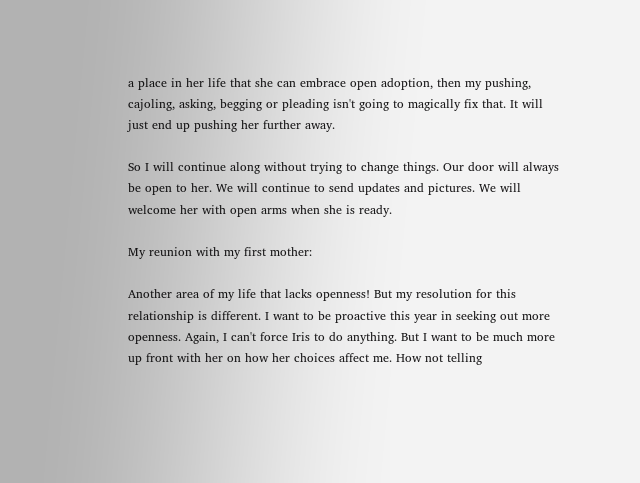a place in her life that she can embrace open adoption, then my pushing, cajoling, asking, begging or pleading isn't going to magically fix that. It will just end up pushing her further away.

So I will continue along without trying to change things. Our door will always be open to her. We will continue to send updates and pictures. We will welcome her with open arms when she is ready.

My reunion with my first mother:

Another area of my life that lacks openness! But my resolution for this relationship is different. I want to be proactive this year in seeking out more openness. Again, I can't force Iris to do anything. But I want to be much more up front with her on how her choices affect me. How not telling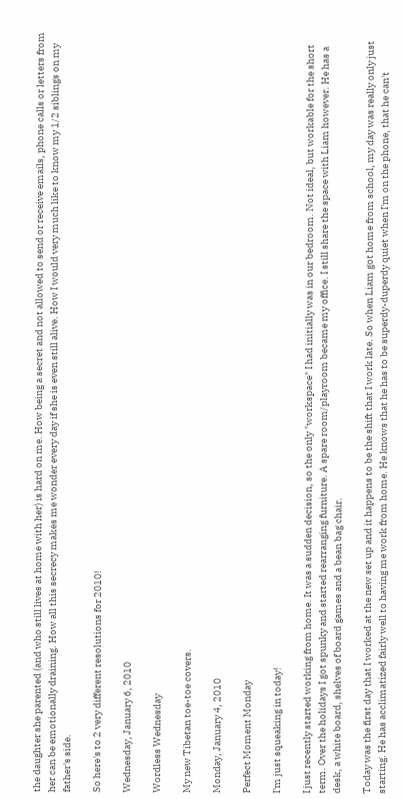the daughter she parented (and who still lives at home with her) is hard on me. How being a secret and not allowed to send or receive emails, phone calls or letters from her can be emotionally draining. How all this secrecy makes me wonder every day if she is even still alive. How I would very much like to know my 1/2 siblings on my father's side.

So here's to 2 very different resolutions for 2010!

Wednesday, January 6, 2010

Wordless Wednesday

My new Tibetan toe-toe covers.

Monday, January 4, 2010

Perfect Moment Monday

I'm just squeaking in today!

I just recently started working from home. It was a sudden decision, so the only "workspace" I had initially was in our bedroom. Not ideal, but workable for the short term. Over the holidays I got spunky and started rearranging furniture. A spare room/playroom became my office. I still share the space with Liam however. He has a desk, a white board, shelves of board games and a bean bag chair.

Today was the first day that I worked at the new set up and it happens to be the shift that I work late. So when Liam got home from school, my day was really only just starting. He has acclimatized fairly well to having me work from home. He knows that he has to be superdy-duperdy quiet when I'm on the phone, that he can't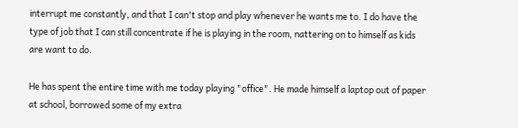interrupt me constantly, and that I can't stop and play whenever he wants me to. I do have the type of job that I can still concentrate if he is playing in the room, nattering on to himself as kids are want to do.

He has spent the entire time with me today playing "office". He made himself a laptop out of paper at school, borrowed some of my extra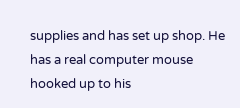supplies and has set up shop. He has a real computer mouse hooked up to his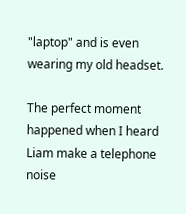"laptop" and is even wearing my old headset.

The perfect moment happened when I heard Liam make a telephone noise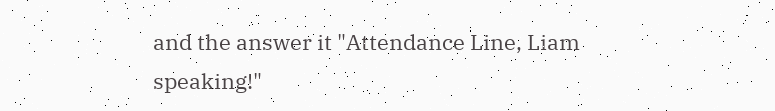and the answer it "Attendance Line, Liam speaking!"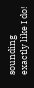sounding exactly like I do!